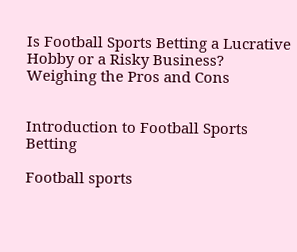Is Football Sports Betting a Lucrative Hobby or a Risky Business? Weighing the Pros and Cons


Introduction to Football Sports Betting

Football sports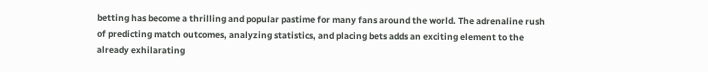betting has become a thrilling and popular pastime for many fans around the world. The adrenaline rush of predicting match outcomes, analyzing statistics, and placing bets adds an exciting element to the already exhilarating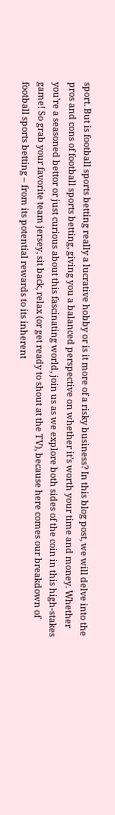sport. But is football sports betting really a lucrative hobby or is it more of a risky business? In this blog post, we will delve into the pros and cons of football sports betting, giving you a balanced perspective on whether it’s worth your time and money. Whether you’re a seasoned bettor or just curious about this fascinating world, join us as we explore both sides of the coin in this high-stakes game! So grab your favorite team jersey, sit back, relax (or get ready to shout at the TV), because here comes our breakdown of football sports betting – from its potential rewards to its inherent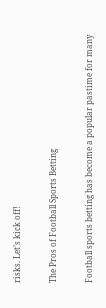risks. Let’s kick off!

The Pros of Football Sports Betting

Football sports betting has become a popular pastime for many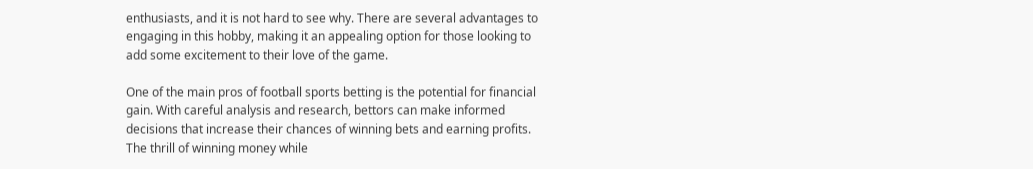enthusiasts, and it is not hard to see why. There are several advantages to engaging in this hobby, making it an appealing option for those looking to add some excitement to their love of the game.

One of the main pros of football sports betting is the potential for financial gain. With careful analysis and research, bettors can make informed decisions that increase their chances of winning bets and earning profits. The thrill of winning money while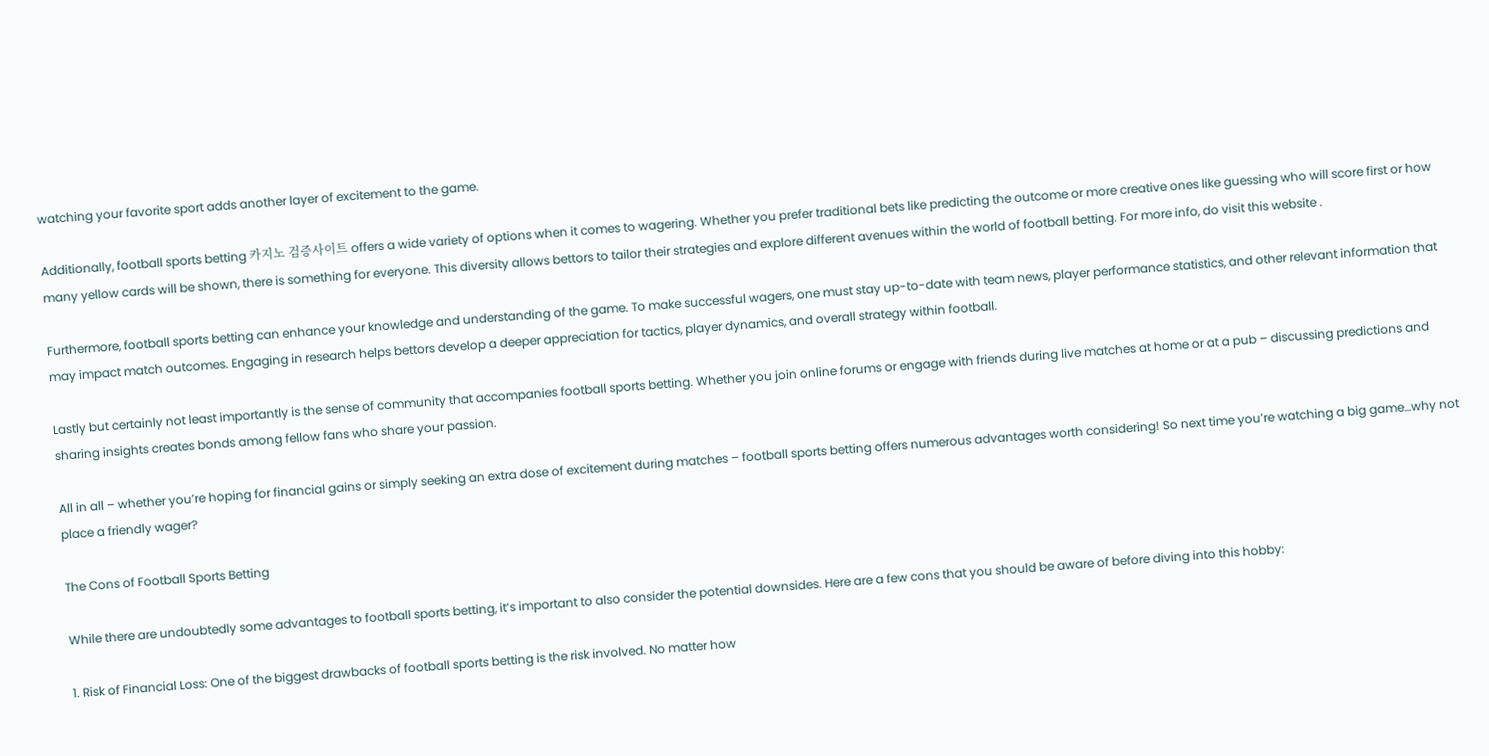watching your favorite sport adds another layer of excitement to the game.

Additionally, football sports betting 카지노 검증사이트 offers a wide variety of options when it comes to wagering. Whether you prefer traditional bets like predicting the outcome or more creative ones like guessing who will score first or how many yellow cards will be shown, there is something for everyone. This diversity allows bettors to tailor their strategies and explore different avenues within the world of football betting. For more info, do visit this website .

Furthermore, football sports betting can enhance your knowledge and understanding of the game. To make successful wagers, one must stay up-to-date with team news, player performance statistics, and other relevant information that may impact match outcomes. Engaging in research helps bettors develop a deeper appreciation for tactics, player dynamics, and overall strategy within football.

Lastly but certainly not least importantly is the sense of community that accompanies football sports betting. Whether you join online forums or engage with friends during live matches at home or at a pub – discussing predictions and sharing insights creates bonds among fellow fans who share your passion.

All in all – whether you’re hoping for financial gains or simply seeking an extra dose of excitement during matches – football sports betting offers numerous advantages worth considering! So next time you’re watching a big game…why not place a friendly wager?

The Cons of Football Sports Betting

While there are undoubtedly some advantages to football sports betting, it’s important to also consider the potential downsides. Here are a few cons that you should be aware of before diving into this hobby:

1. Risk of Financial Loss: One of the biggest drawbacks of football sports betting is the risk involved. No matter how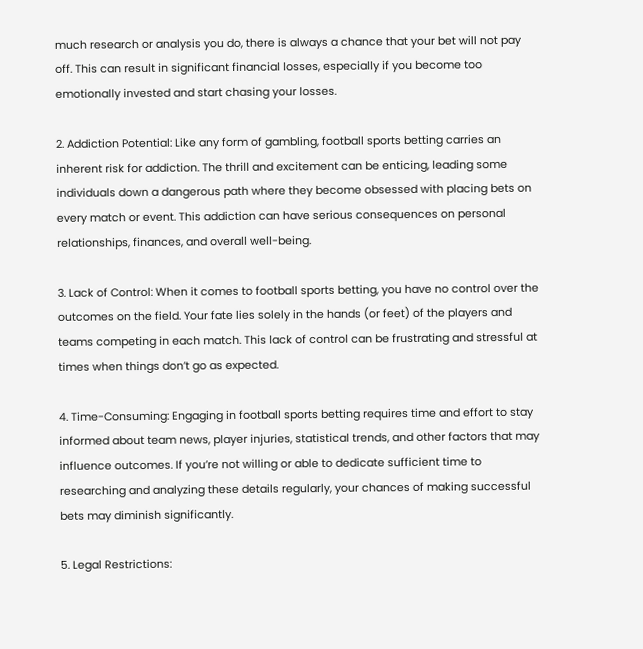much research or analysis you do, there is always a chance that your bet will not pay off. This can result in significant financial losses, especially if you become too emotionally invested and start chasing your losses.

2. Addiction Potential: Like any form of gambling, football sports betting carries an inherent risk for addiction. The thrill and excitement can be enticing, leading some individuals down a dangerous path where they become obsessed with placing bets on every match or event. This addiction can have serious consequences on personal relationships, finances, and overall well-being.

3. Lack of Control: When it comes to football sports betting, you have no control over the outcomes on the field. Your fate lies solely in the hands (or feet) of the players and teams competing in each match. This lack of control can be frustrating and stressful at times when things don’t go as expected.

4. Time-Consuming: Engaging in football sports betting requires time and effort to stay informed about team news, player injuries, statistical trends, and other factors that may influence outcomes. If you’re not willing or able to dedicate sufficient time to researching and analyzing these details regularly, your chances of making successful bets may diminish significantly.

5. Legal Restrictions: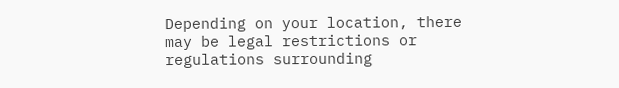Depending on your location, there may be legal restrictions or regulations surrounding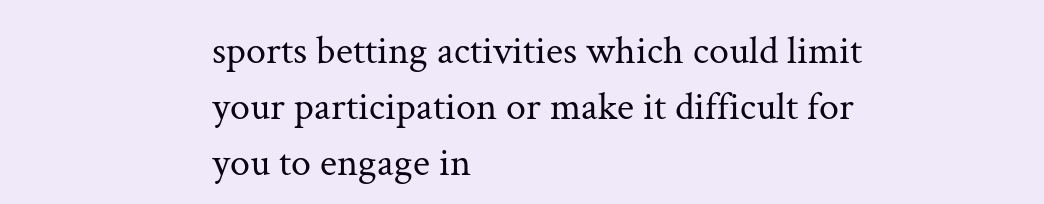sports betting activities which could limit your participation or make it difficult for you to engage in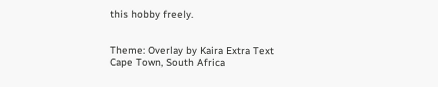this hobby freely.


Theme: Overlay by Kaira Extra Text
Cape Town, South Africa